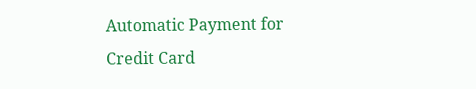Automatic Payment for Credit Card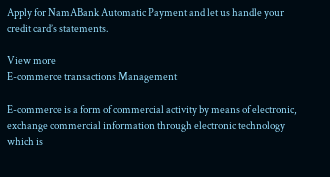Apply for NamABank Automatic Payment and let us handle your credit card’s statements.

View more
E-commerce transactions Management

E-commerce is a form of commercial activity by means of electronic, exchange commercial information through electronic technology which is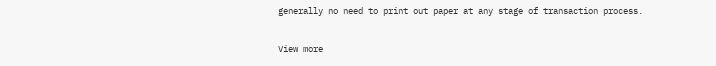generally no need to print out paper at any stage of transaction process.

View more